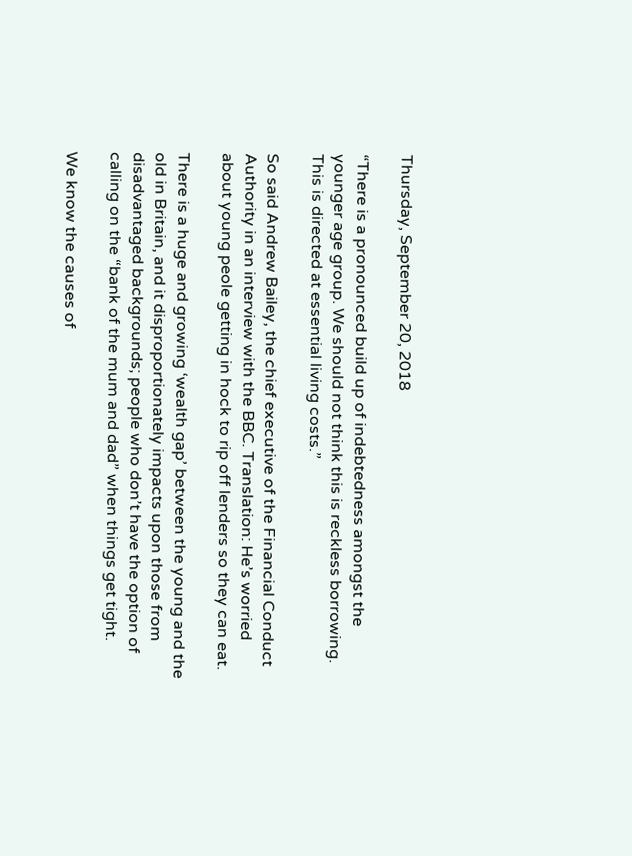Thursday, September 20, 2018

“There is a pronounced build up of indebtedness amongst the younger age group. We should not think this is reckless borrowing. This is directed at essential living costs.”

So said Andrew Bailey, the chief executive of the Financial Conduct Authority in an interview with the BBC. Translation: He’s worried about young peole getting in hock to rip off lenders so they can eat.

There is a huge and growing ‘wealth gap’ between the young and the old in Britain, and it disproportionately impacts upon those from disadvantaged backgrounds; people who don’t have the option of calling on the “bank of the mum and dad” when things get tight.

We know the causes of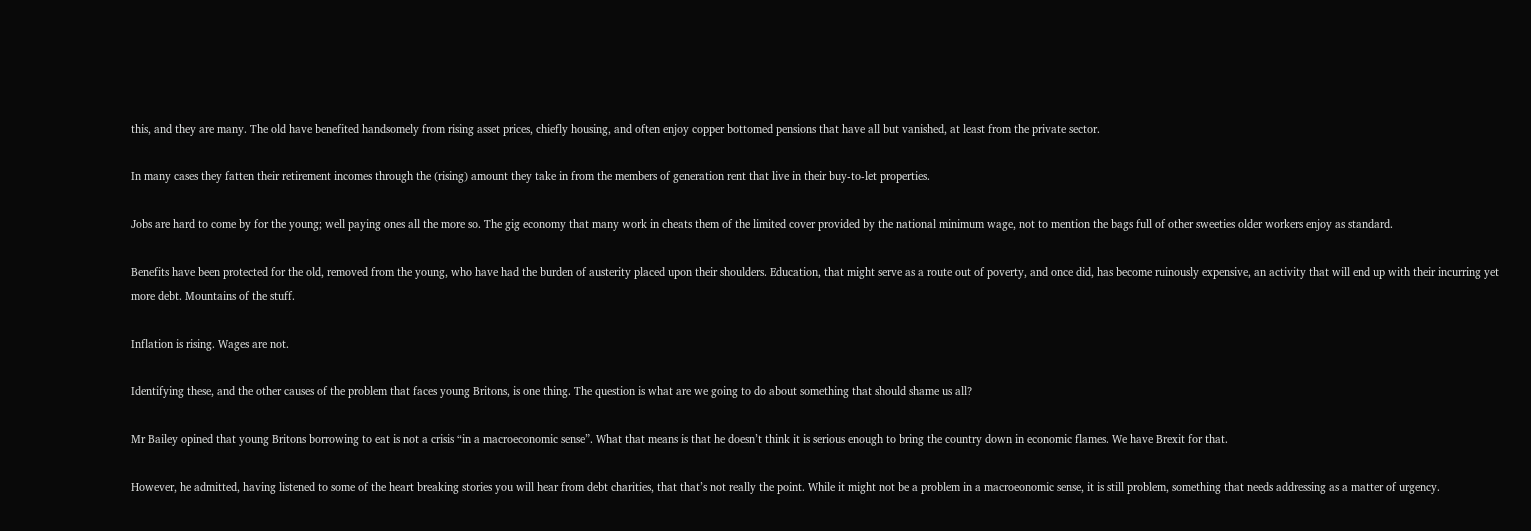this, and they are many. The old have benefited handsomely from rising asset prices, chiefly housing, and often enjoy copper bottomed pensions that have all but vanished, at least from the private sector.

In many cases they fatten their retirement incomes through the (rising) amount they take in from the members of generation rent that live in their buy-to-let properties.

Jobs are hard to come by for the young; well paying ones all the more so. The gig economy that many work in cheats them of the limited cover provided by the national minimum wage, not to mention the bags full of other sweeties older workers enjoy as standard.

Benefits have been protected for the old, removed from the young, who have had the burden of austerity placed upon their shoulders. Education, that might serve as a route out of poverty, and once did, has become ruinously expensive, an activity that will end up with their incurring yet more debt. Mountains of the stuff.

Inflation is rising. Wages are not.

Identifying these, and the other causes of the problem that faces young Britons, is one thing. The question is what are we going to do about something that should shame us all?

Mr Bailey opined that young Britons borrowing to eat is not a crisis “in a macroeconomic sense”. What that means is that he doesn’t think it is serious enough to bring the country down in economic flames. We have Brexit for that.

However, he admitted, having listened to some of the heart breaking stories you will hear from debt charities, that that’s not really the point. While it might not be a problem in a macroeonomic sense, it is still problem, something that needs addressing as a matter of urgency.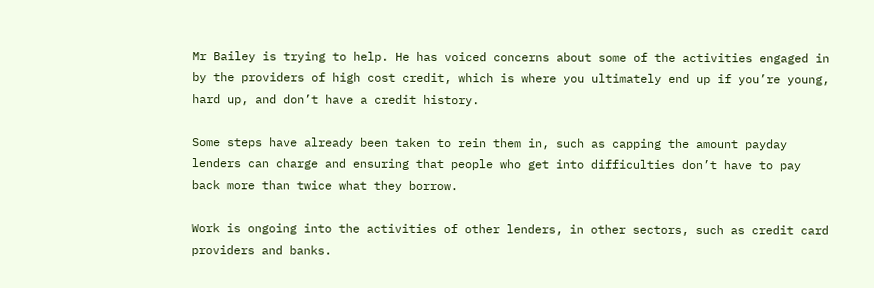Mr Bailey is trying to help. He has voiced concerns about some of the activities engaged in by the providers of high cost credit, which is where you ultimately end up if you’re young, hard up, and don’t have a credit history.

Some steps have already been taken to rein them in, such as capping the amount payday lenders can charge and ensuring that people who get into difficulties don’t have to pay back more than twice what they borrow.

Work is ongoing into the activities of other lenders, in other sectors, such as credit card providers and banks.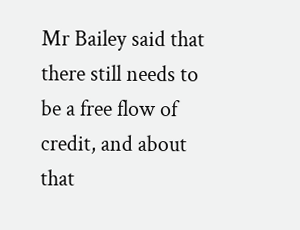Mr Bailey said that there still needs to be a free flow of credit, and about that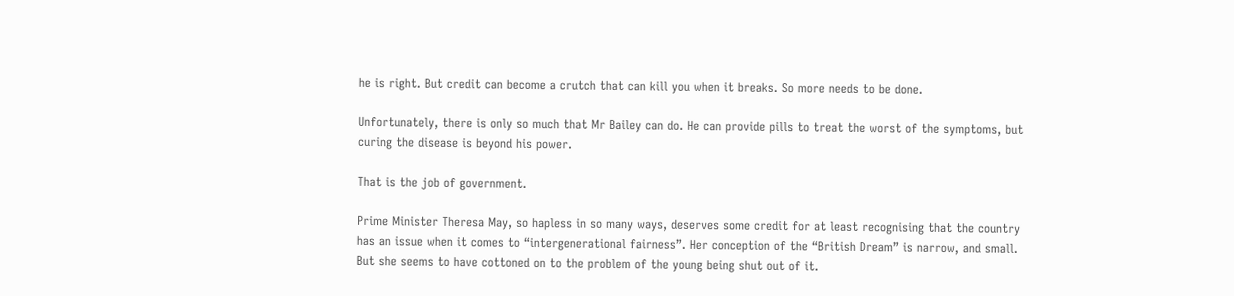he is right. But credit can become a crutch that can kill you when it breaks. So more needs to be done.

Unfortunately, there is only so much that Mr Bailey can do. He can provide pills to treat the worst of the symptoms, but curing the disease is beyond his power.

That is the job of government.

Prime Minister Theresa May, so hapless in so many ways, deserves some credit for at least recognising that the country has an issue when it comes to “intergenerational fairness”. Her conception of the “British Dream” is narrow, and small. But she seems to have cottoned on to the problem of the young being shut out of it.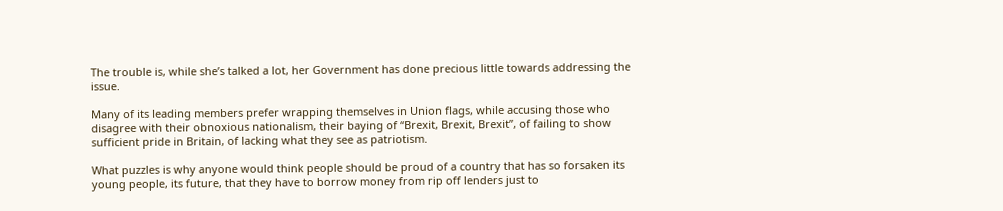The trouble is, while she’s talked a lot, her Government has done precious little towards addressing the issue.

Many of its leading members prefer wrapping themselves in Union flags, while accusing those who disagree with their obnoxious nationalism, their baying of “Brexit, Brexit, Brexit”, of failing to show sufficient pride in Britain, of lacking what they see as patriotism.

What puzzles is why anyone would think people should be proud of a country that has so forsaken its young people, its future, that they have to borrow money from rip off lenders just to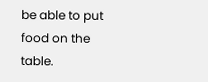be able to put food on the table.